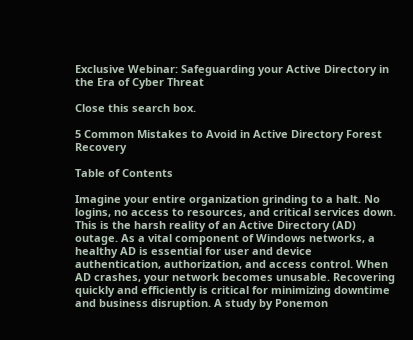Exclusive Webinar: Safeguarding your Active Directory in the Era of Cyber Threat

Close this search box.

5 Common Mistakes to Avoid in Active Directory Forest Recovery

Table of Contents

Imagine your entire organization grinding to a halt. No logins, no access to resources, and critical services down. This is the harsh reality of an Active Directory (AD) outage. As a vital component of Windows networks, a healthy AD is essential for user and device authentication, authorization, and access control. When AD crashes, your network becomes unusable. Recovering quickly and efficiently is critical for minimizing downtime and business disruption. A study by Ponemon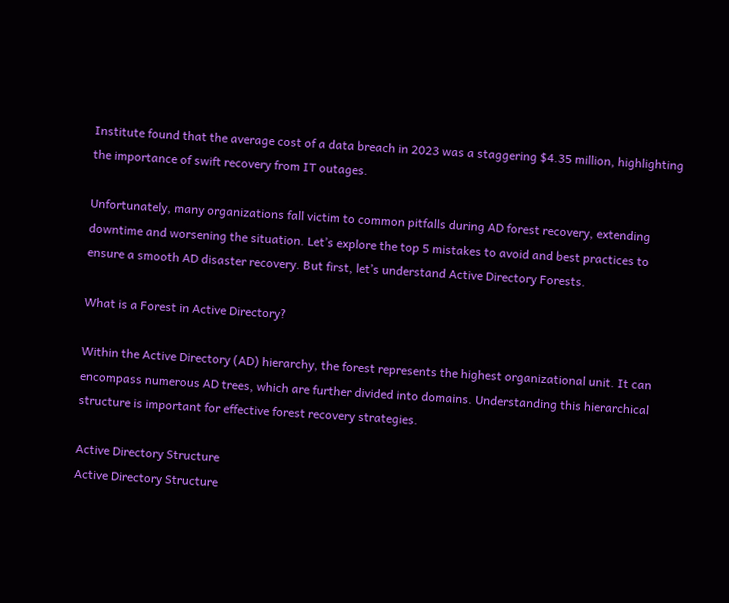Institute found that the average cost of a data breach in 2023 was a staggering $4.35 million, highlighting the importance of swift recovery from IT outages.

Unfortunately, many organizations fall victim to common pitfalls during AD forest recovery, extending downtime and worsening the situation. Let’s explore the top 5 mistakes to avoid and best practices to ensure a smooth AD disaster recovery. But first, let’s understand Active Directory Forests.

What is a Forest in Active Directory?

Within the Active Directory (AD) hierarchy, the forest represents the highest organizational unit. It can encompass numerous AD trees, which are further divided into domains. Understanding this hierarchical structure is important for effective forest recovery strategies.

Active Directory Structure
Active Directory Structure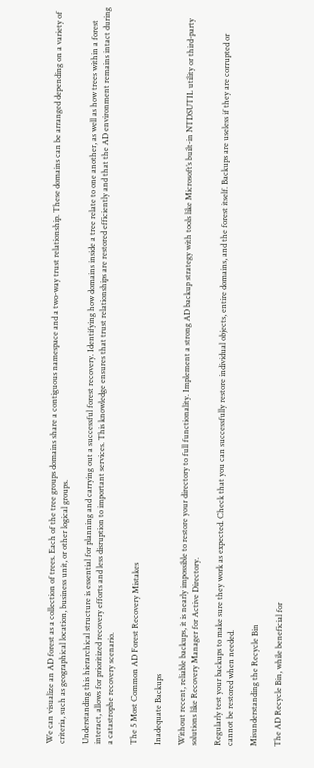We can visualize an AD forest as a collection of trees. Each of the tree groups domains share a contiguous namespace and a two-way trust relationship. These domains can be arranged depending on a variety of criteria, such as geographical location, business unit, or other logical groups.

Understanding this hierarchical structure is essential for planning and carrying out a successful forest recovery. Identifying how domains inside a tree relate to one another, as well as how trees within a forest interact, allows for prioritized recovery efforts and less disruption to important services. This knowledge ensures that trust relationships are restored efficiently and that the AD environment remains intact during a catastrophe recovery scenario.

The 5 Most Common AD Forest Recovery Mistakes

Inadequate Backups

Without recent, reliable backups, it is nearly impossible to restore your directory to full functionality. Implement a strong AD backup strategy with tools like Microsoft’s built-in NTDSUTIL utility or third-party solutions like Recovery Manager for Active Directory.

Regularly test your backups to make sure they work as expected. Check that you can successfully restore individual objects, entire domains, and the forest itself. Backups are useless if they are corrupted or cannot be restored when needed.

Misunderstanding the Recycle Bin

The AD Recycle Bin, while beneficial for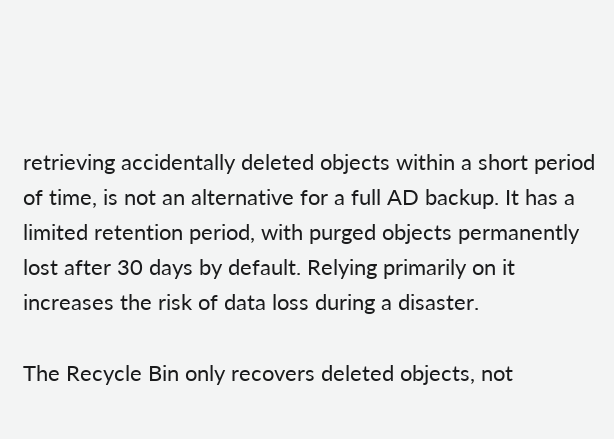retrieving accidentally deleted objects within a short period of time, is not an alternative for a full AD backup. It has a limited retention period, with purged objects permanently lost after 30 days by default. Relying primarily on it increases the risk of data loss during a disaster.

The Recycle Bin only recovers deleted objects, not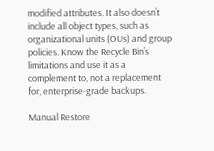modified attributes. It also doesn’t include all object types, such as organizational units (OUs) and group policies. Know the Recycle Bin’s limitations and use it as a complement to, not a replacement for, enterprise-grade backups.

Manual Restore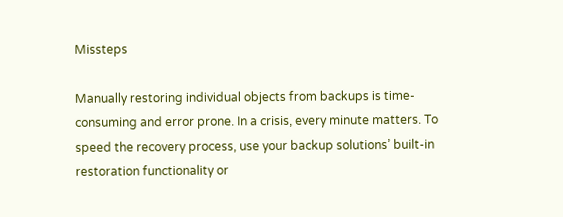Missteps

Manually restoring individual objects from backups is time-consuming and error prone. In a crisis, every minute matters. To speed the recovery process, use your backup solutions’ built-in restoration functionality or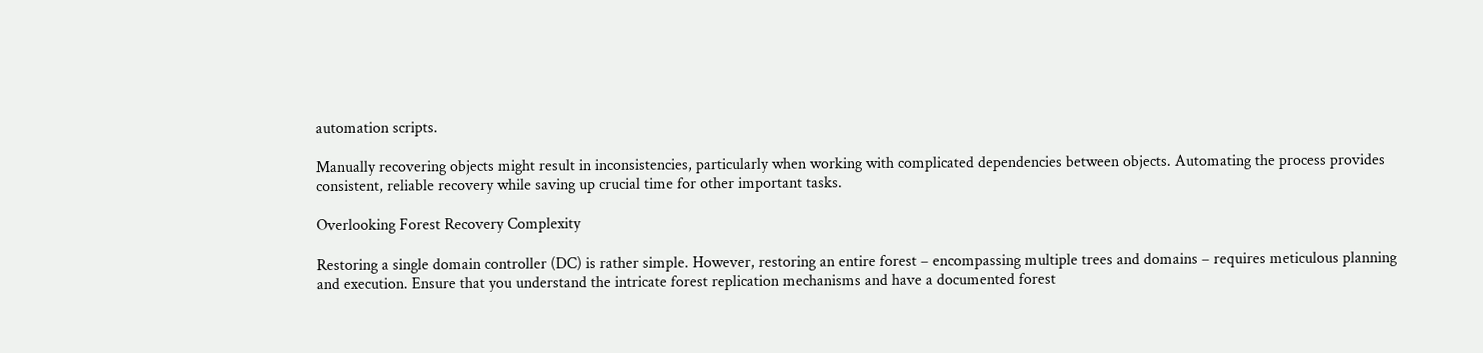automation scripts.

Manually recovering objects might result in inconsistencies, particularly when working with complicated dependencies between objects. Automating the process provides consistent, reliable recovery while saving up crucial time for other important tasks.

Overlooking Forest Recovery Complexity

Restoring a single domain controller (DC) is rather simple. However, restoring an entire forest – encompassing multiple trees and domains – requires meticulous planning and execution. Ensure that you understand the intricate forest replication mechanisms and have a documented forest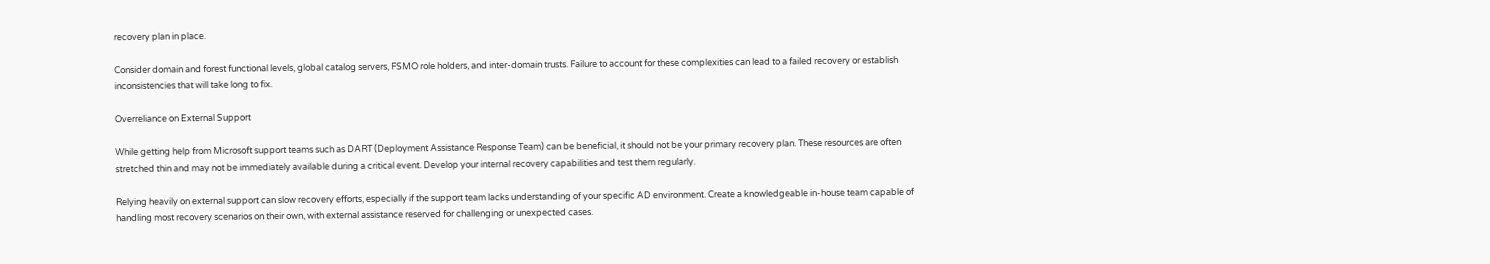recovery plan in place.

Consider domain and forest functional levels, global catalog servers, FSMO role holders, and inter-domain trusts. Failure to account for these complexities can lead to a failed recovery or establish inconsistencies that will take long to fix.

Overreliance on External Support

While getting help from Microsoft support teams such as DART (Deployment Assistance Response Team) can be beneficial, it should not be your primary recovery plan. These resources are often stretched thin and may not be immediately available during a critical event. Develop your internal recovery capabilities and test them regularly.

Relying heavily on external support can slow recovery efforts, especially if the support team lacks understanding of your specific AD environment. Create a knowledgeable in-house team capable of handling most recovery scenarios on their own, with external assistance reserved for challenging or unexpected cases.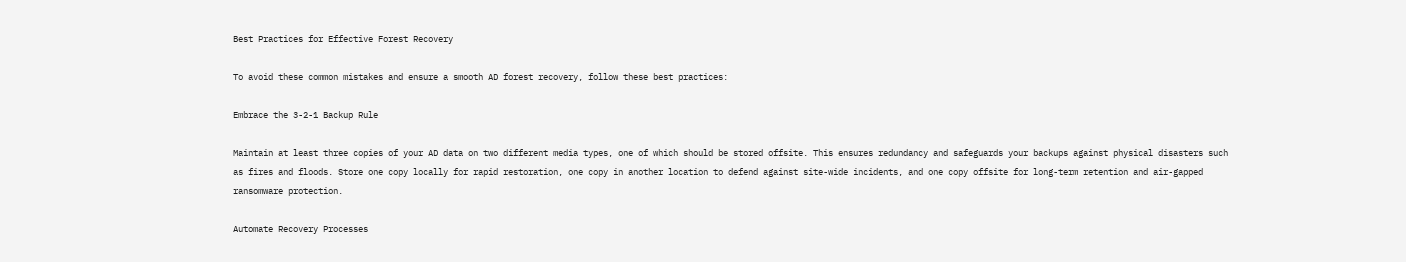Best Practices for Effective Forest Recovery

To avoid these common mistakes and ensure a smooth AD forest recovery, follow these best practices:

Embrace the 3-2-1 Backup Rule

Maintain at least three copies of your AD data on two different media types, one of which should be stored offsite. This ensures redundancy and safeguards your backups against physical disasters such as fires and floods. Store one copy locally for rapid restoration, one copy in another location to defend against site-wide incidents, and one copy offsite for long-term retention and air-gapped ransomware protection.

Automate Recovery Processes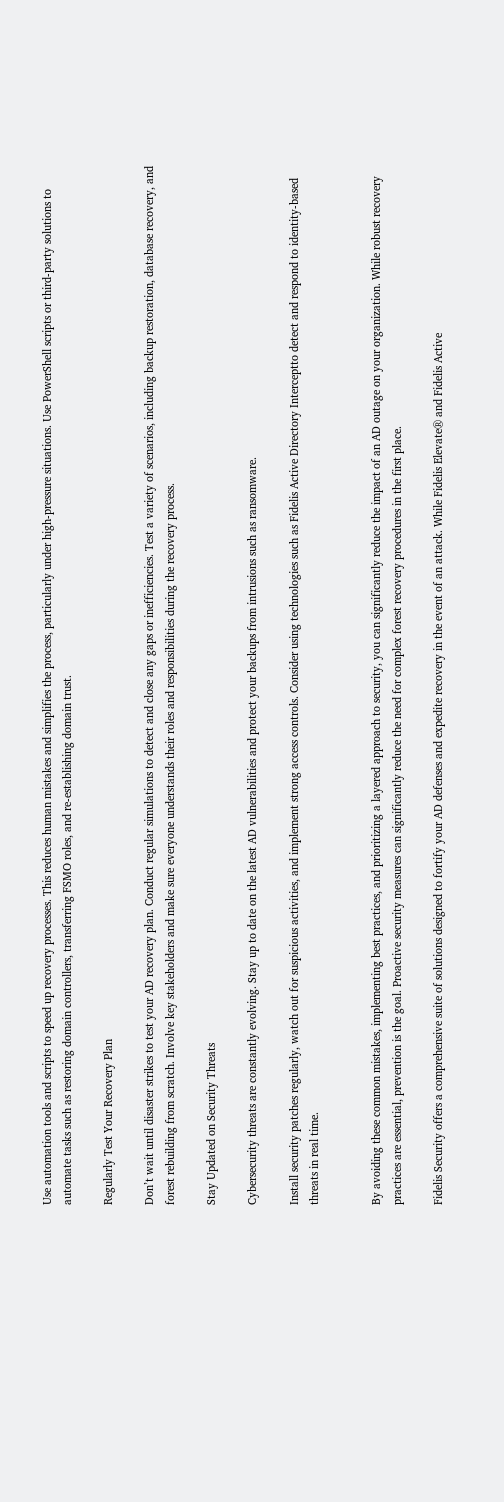Use automation tools and scripts to speed up recovery processes. This reduces human mistakes and simplifies the process, particularly under high-pressure situations. Use PowerShell scripts or third-party solutions to automate tasks such as restoring domain controllers, transferring FSMO roles, and re-establishing domain trust.

Regularly Test Your Recovery Plan

Don’t wait until disaster strikes to test your AD recovery plan. Conduct regular simulations to detect and close any gaps or inefficiencies. Test a variety of scenarios, including backup restoration, database recovery, and forest rebuilding from scratch. Involve key stakeholders and make sure everyone understands their roles and responsibilities during the recovery process.

Stay Updated on Security Threats

Cybersecurity threats are constantly evolving. Stay up to date on the latest AD vulnerabilities and protect your backups from intrusions such as ransomware.

Install security patches regularly, watch out for suspicious activities, and implement strong access controls. Consider using technologies such as Fidelis Active Directory Interceptto detect and respond to identity-based threats in real time.


By avoiding these common mistakes, implementing best practices, and prioritizing a layered approach to security, you can significantly reduce the impact of an AD outage on your organization. While robust recovery practices are essential, prevention is the goal. Proactive security measures can significantly reduce the need for complex forest recovery procedures in the first place.

Fidelis Security offers a comprehensive suite of solutions designed to fortify your AD defenses and expedite recovery in the event of an attack. While Fidelis Elevate® and Fidelis Active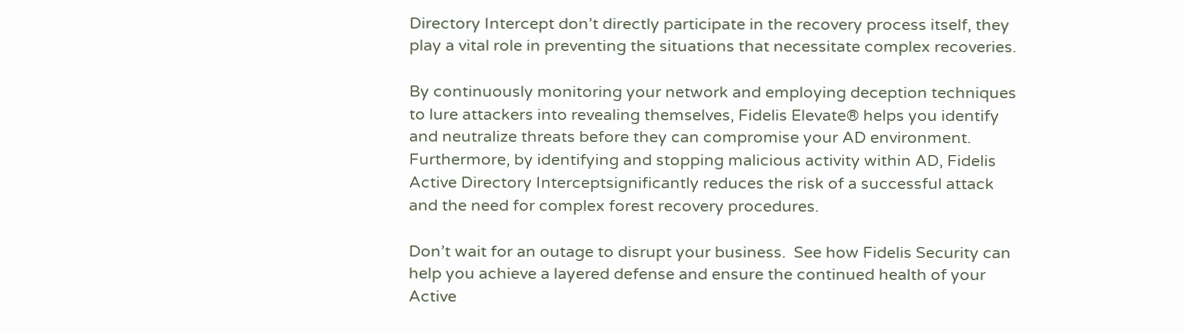Directory Intercept don’t directly participate in the recovery process itself, they play a vital role in preventing the situations that necessitate complex recoveries.

By continuously monitoring your network and employing deception techniques to lure attackers into revealing themselves, Fidelis Elevate® helps you identify and neutralize threats before they can compromise your AD environment. Furthermore, by identifying and stopping malicious activity within AD, Fidelis Active Directory Interceptsignificantly reduces the risk of a successful attack and the need for complex forest recovery procedures.

Don’t wait for an outage to disrupt your business.  See how Fidelis Security can help you achieve a layered defense and ensure the continued health of your Active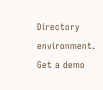Directory environment. Get a demo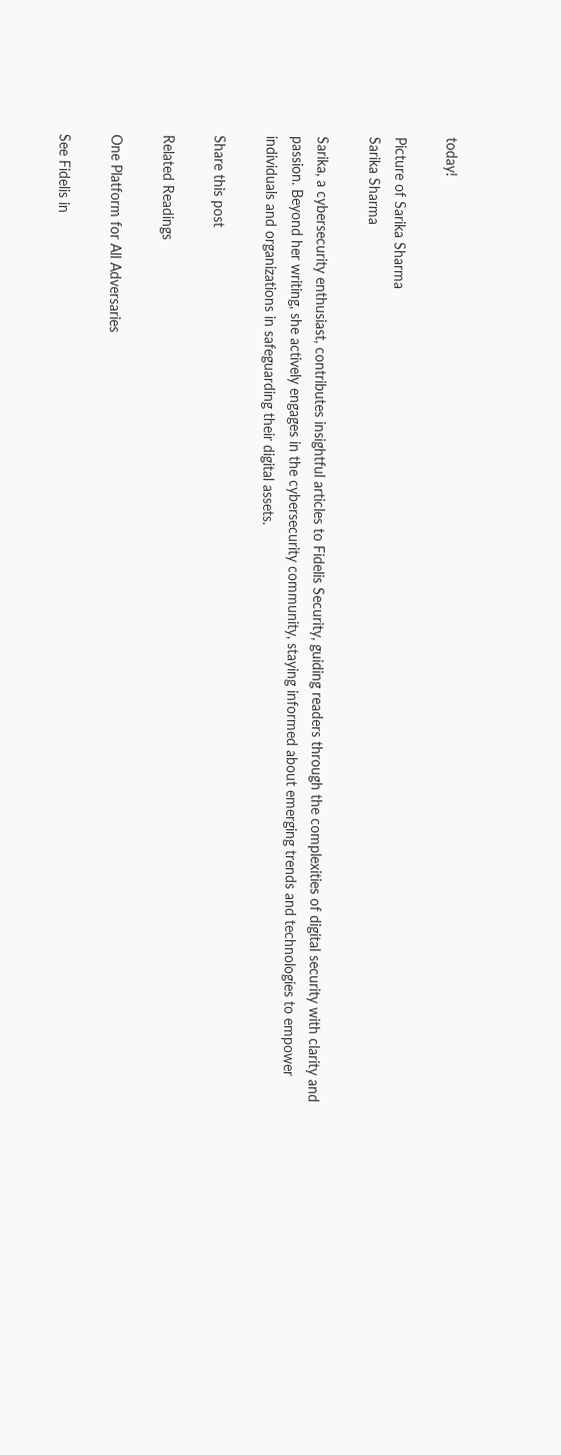today!

Picture of Sarika Sharma
Sarika Sharma

Sarika, a cybersecurity enthusiast, contributes insightful articles to Fidelis Security, guiding readers through the complexities of digital security with clarity and passion. Beyond her writing, she actively engages in the cybersecurity community, staying informed about emerging trends and technologies to empower individuals and organizations in safeguarding their digital assets.

Share this post

Related Readings

One Platform for All Adversaries

See Fidelis in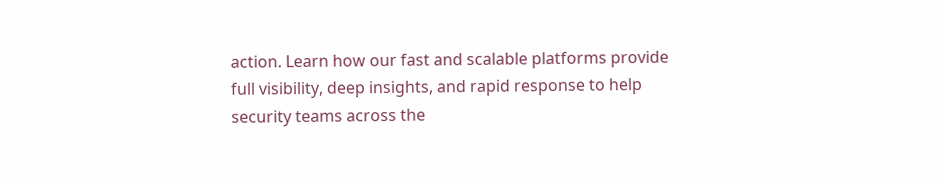action. Learn how our fast and scalable platforms provide full visibility, deep insights, and rapid response to help security teams across the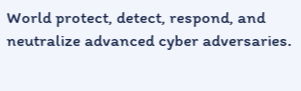World protect, detect, respond, and neutralize advanced cyber adversaries.